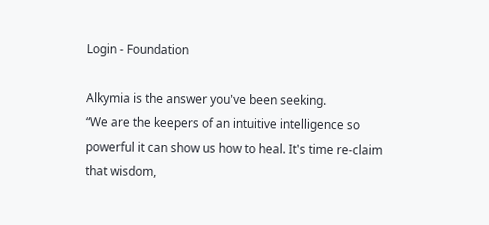Login - Foundation

Alkymia is the answer you've been seeking.
“We are the keepers of an intuitive intelligence so powerful it can show us how to heal. It's time re-claim that wisdom,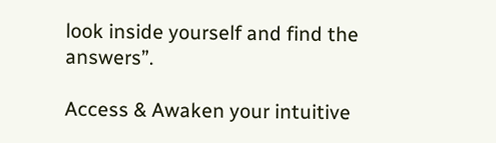look inside yourself and find the answers”.

Access & Awaken your intuitive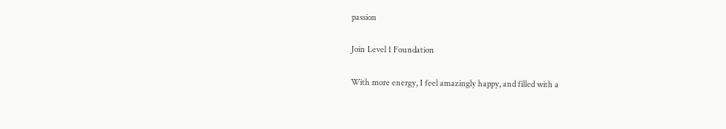passion

Join Level 1 Foundation

With more energy, I feel amazingly happy, and filled with a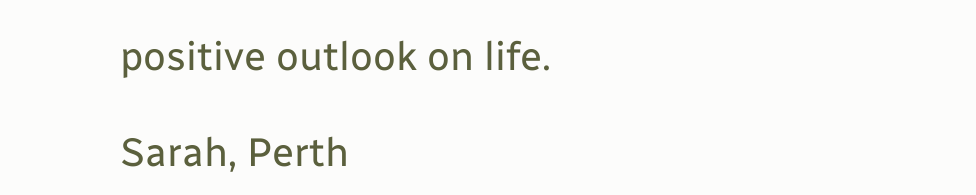positive outlook on life.

Sarah, Perth